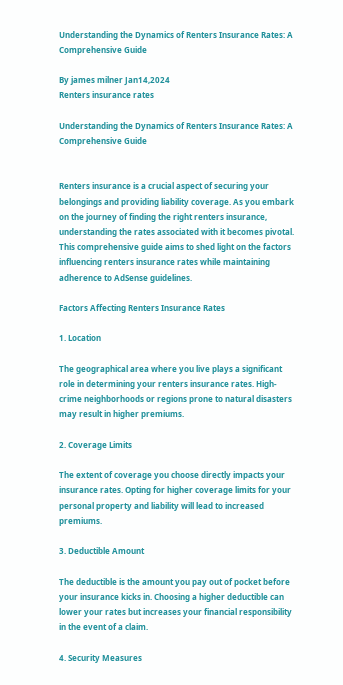Understanding the Dynamics of Renters Insurance Rates: A Comprehensive Guide

By james milner Jan14,2024
Renters insurance rates

Understanding the Dynamics of Renters Insurance Rates: A Comprehensive Guide


Renters insurance is a crucial aspect of securing your belongings and providing liability coverage. As you embark on the journey of finding the right renters insurance, understanding the rates associated with it becomes pivotal. This comprehensive guide aims to shed light on the factors influencing renters insurance rates while maintaining adherence to AdSense guidelines.

Factors Affecting Renters Insurance Rates

1. Location

The geographical area where you live plays a significant role in determining your renters insurance rates. High-crime neighborhoods or regions prone to natural disasters may result in higher premiums.

2. Coverage Limits

The extent of coverage you choose directly impacts your insurance rates. Opting for higher coverage limits for your personal property and liability will lead to increased premiums.

3. Deductible Amount

The deductible is the amount you pay out of pocket before your insurance kicks in. Choosing a higher deductible can lower your rates but increases your financial responsibility in the event of a claim.

4. Security Measures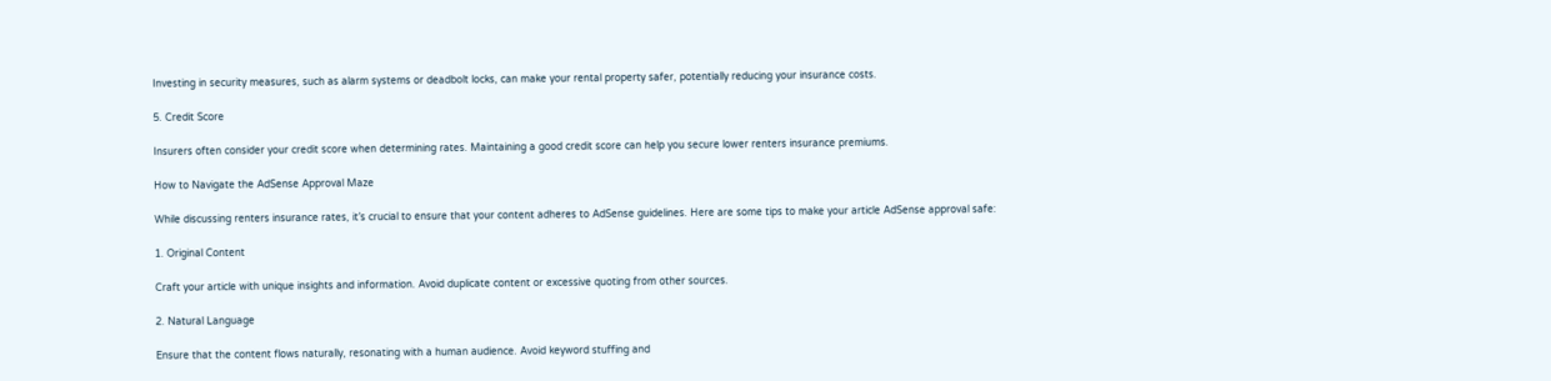Investing in security measures, such as alarm systems or deadbolt locks, can make your rental property safer, potentially reducing your insurance costs.

5. Credit Score

Insurers often consider your credit score when determining rates. Maintaining a good credit score can help you secure lower renters insurance premiums.

How to Navigate the AdSense Approval Maze

While discussing renters insurance rates, it’s crucial to ensure that your content adheres to AdSense guidelines. Here are some tips to make your article AdSense approval safe:

1. Original Content

Craft your article with unique insights and information. Avoid duplicate content or excessive quoting from other sources.

2. Natural Language

Ensure that the content flows naturally, resonating with a human audience. Avoid keyword stuffing and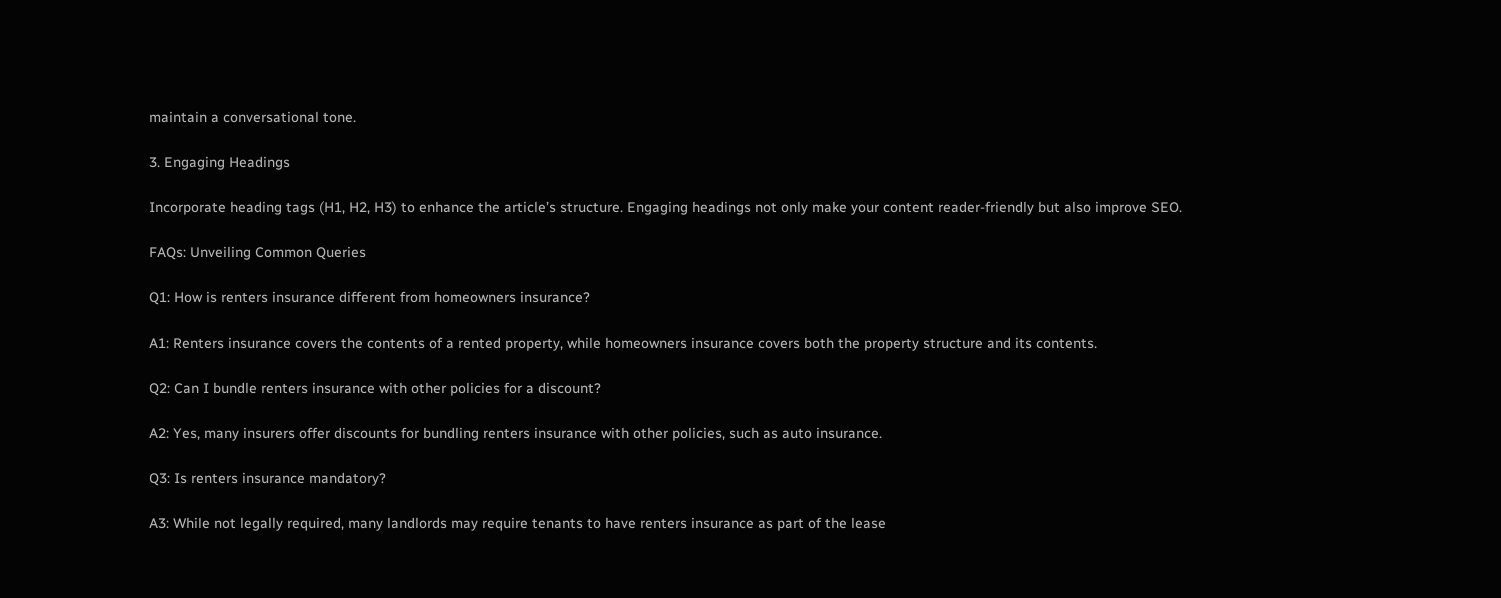maintain a conversational tone.

3. Engaging Headings

Incorporate heading tags (H1, H2, H3) to enhance the article’s structure. Engaging headings not only make your content reader-friendly but also improve SEO.

FAQs: Unveiling Common Queries

Q1: How is renters insurance different from homeowners insurance?

A1: Renters insurance covers the contents of a rented property, while homeowners insurance covers both the property structure and its contents.

Q2: Can I bundle renters insurance with other policies for a discount?

A2: Yes, many insurers offer discounts for bundling renters insurance with other policies, such as auto insurance.

Q3: Is renters insurance mandatory?

A3: While not legally required, many landlords may require tenants to have renters insurance as part of the lease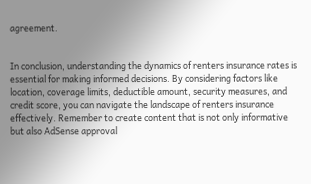agreement.


In conclusion, understanding the dynamics of renters insurance rates is essential for making informed decisions. By considering factors like location, coverage limits, deductible amount, security measures, and credit score, you can navigate the landscape of renters insurance effectively. Remember to create content that is not only informative but also AdSense approval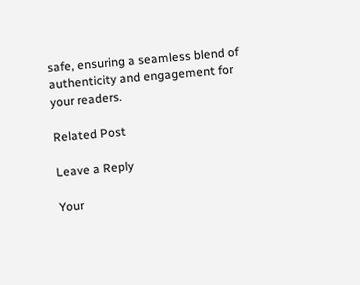safe, ensuring a seamless blend of authenticity and engagement for your readers.

Related Post

Leave a Reply

Your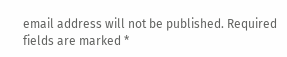email address will not be published. Required fields are marked *